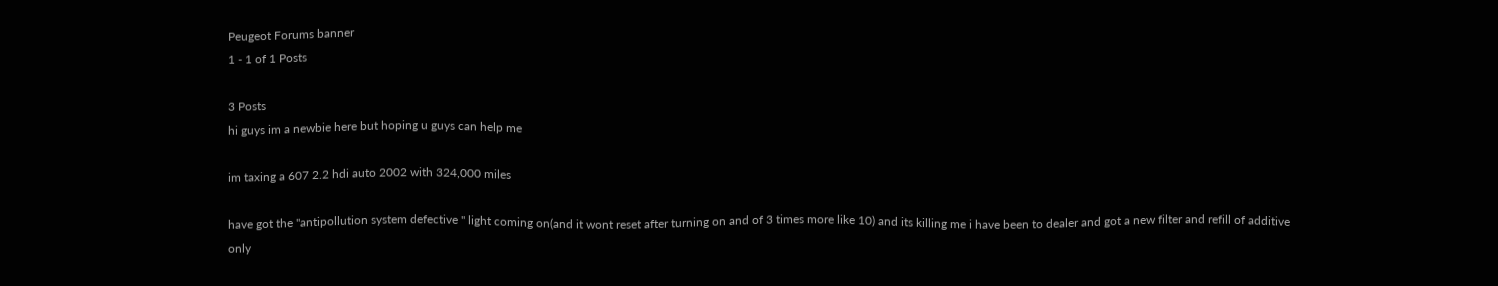Peugeot Forums banner
1 - 1 of 1 Posts

3 Posts
hi guys im a newbie here but hoping u guys can help me

im taxing a 607 2.2 hdi auto 2002 with 324,000 miles

have got the "antipollution system defective " light coming on(and it wont reset after turning on and of 3 times more like 10) and its killing me i have been to dealer and got a new filter and refill of additive only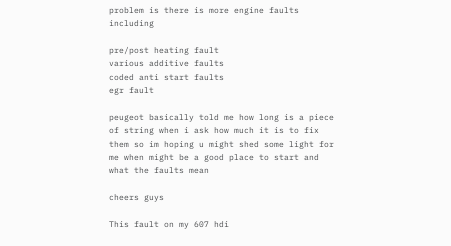problem is there is more engine faults including

pre/post heating fault
various additive faults
coded anti start faults
egr fault

peugeot basically told me how long is a piece of string when i ask how much it is to fix them so im hoping u might shed some light for me when might be a good place to start and what the faults mean

cheers guys

This fault on my 607 hdi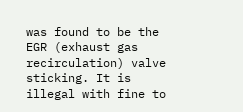was found to be the EGR (exhaust gas recirculation) valve sticking. It is illegal with fine to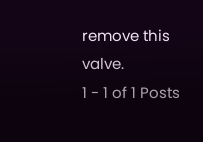remove this valve.
1 - 1 of 1 Posts